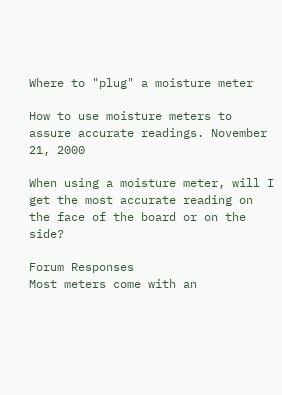Where to "plug" a moisture meter

How to use moisture meters to assure accurate readings. November 21, 2000

When using a moisture meter, will I get the most accurate reading on the face of the board or on the side?

Forum Responses
Most meters come with an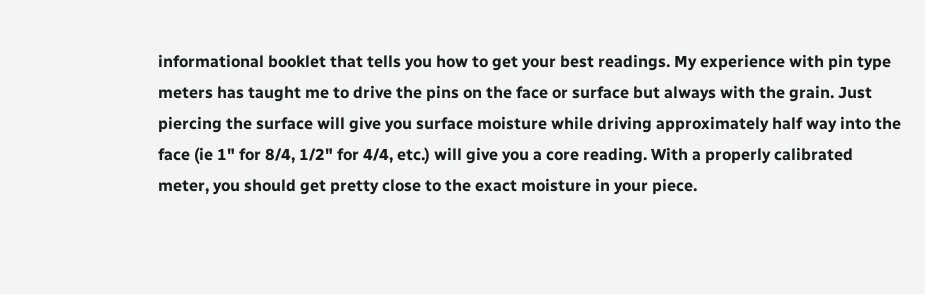informational booklet that tells you how to get your best readings. My experience with pin type meters has taught me to drive the pins on the face or surface but always with the grain. Just piercing the surface will give you surface moisture while driving approximately half way into the face (ie 1" for 8/4, 1/2" for 4/4, etc.) will give you a core reading. With a properly calibrated meter, you should get pretty close to the exact moisture in your piece.